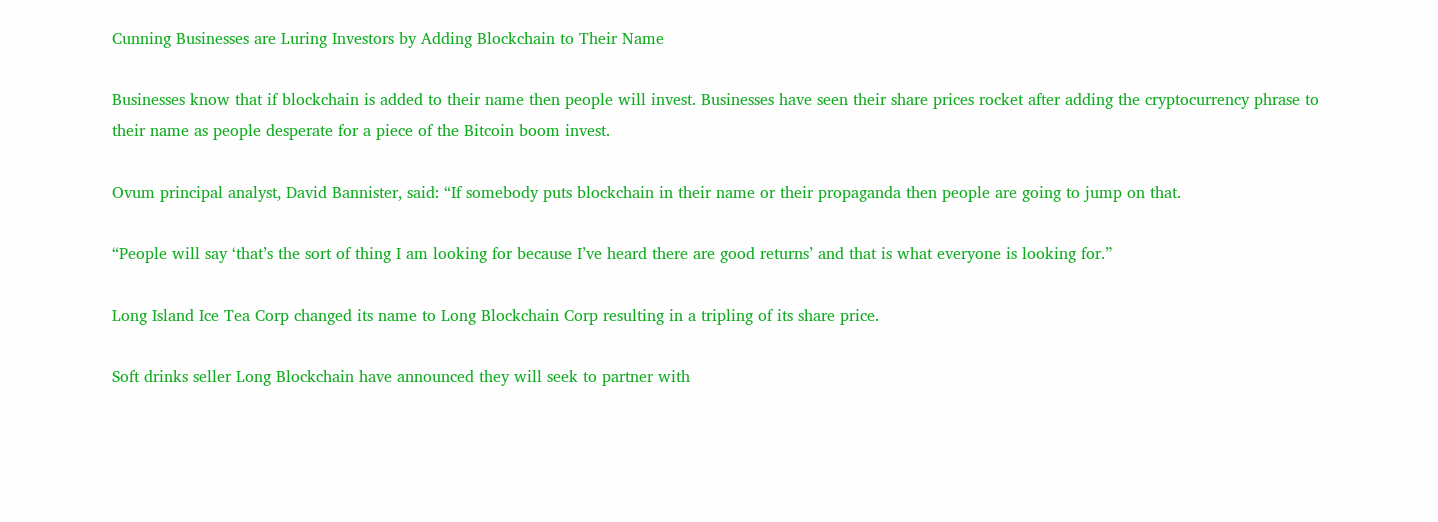Cunning Businesses are Luring Investors by Adding Blockchain to Their Name

Businesses know that if blockchain is added to their name then people will invest. Businesses have seen their share prices rocket after adding the cryptocurrency phrase to their name as people desperate for a piece of the Bitcoin boom invest.

Ovum principal analyst, David Bannister, said: “If somebody puts blockchain in their name or their propaganda then people are going to jump on that.

“People will say ‘that’s the sort of thing I am looking for because I’ve heard there are good returns’ and that is what everyone is looking for.”

Long Island Ice Tea Corp changed its name to Long Blockchain Corp resulting in a tripling of its share price.

Soft drinks seller Long Blockchain have announced they will seek to partner with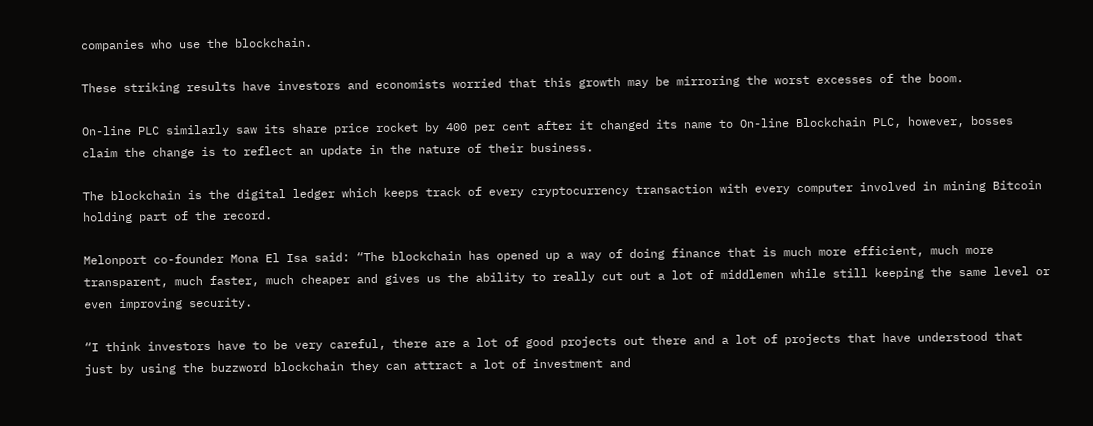companies who use the blockchain.

These striking results have investors and economists worried that this growth may be mirroring the worst excesses of the boom.

On-line PLC similarly saw its share price rocket by 400 per cent after it changed its name to On-line Blockchain PLC, however, bosses claim the change is to reflect an update in the nature of their business.

The blockchain is the digital ledger which keeps track of every cryptocurrency transaction with every computer involved in mining Bitcoin holding part of the record.

Melonport co-founder Mona El Isa said: “The blockchain has opened up a way of doing finance that is much more efficient, much more transparent, much faster, much cheaper and gives us the ability to really cut out a lot of middlemen while still keeping the same level or even improving security.

“I think investors have to be very careful, there are a lot of good projects out there and a lot of projects that have understood that just by using the buzzword blockchain they can attract a lot of investment and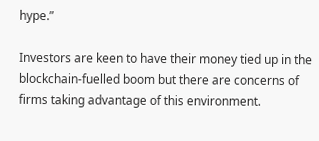hype.”

Investors are keen to have their money tied up in the blockchain-fuelled boom but there are concerns of firms taking advantage of this environment.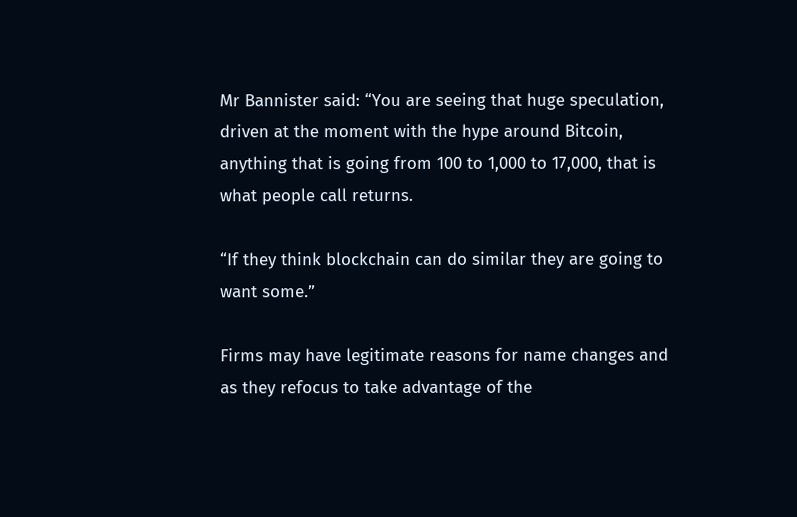Mr Bannister said: “You are seeing that huge speculation, driven at the moment with the hype around Bitcoin, anything that is going from 100 to 1,000 to 17,000, that is what people call returns.

“If they think blockchain can do similar they are going to want some.”

Firms may have legitimate reasons for name changes and as they refocus to take advantage of the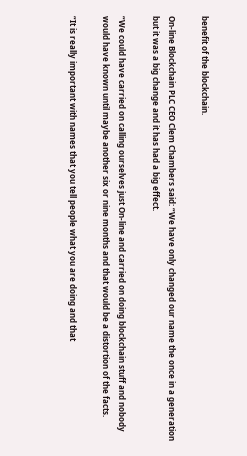benefit of the blockchain.

On-line Blockchain PLC CEO Clem Chambers said: “We have only changed our name the once in a generation but it was a big change and it has had a big effect.

“We could have carried on calling ourselves just On-line and carried on doing blockchain stuff and nobody would have known until maybe another six or nine months and that would be a distortion of the facts.

“It is really important with names that you tell people what you are doing and that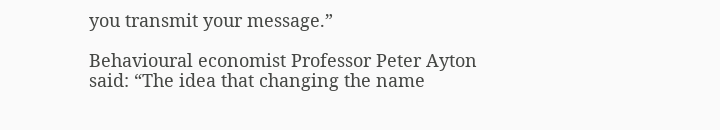you transmit your message.”

Behavioural economist Professor Peter Ayton said: “The idea that changing the name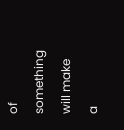of something will make a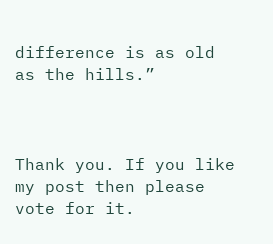difference is as old as the hills.”



Thank you. If you like my post then please vote for it.